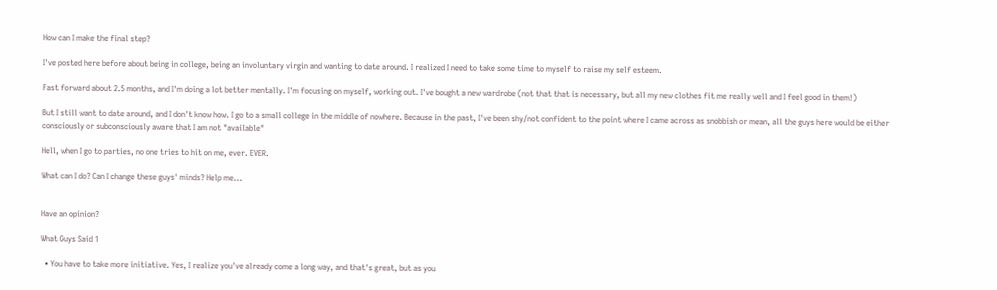How can I make the final step?

I've posted here before about being in college, being an involuntary virgin and wanting to date around. I realized I need to take some time to myself to raise my self esteem.

Fast forward about 2.5 months, and I'm doing a lot better mentally. I'm focusing on myself, working out. I've bought a new wardrobe (not that that is necessary, but all my new clothes fit me really well and I feel good in them!)

But I still want to date around, and I don't know how. I go to a small college in the middle of nowhere. Because in the past, I've been shy/not confident to the point where I came across as snobbish or mean, all the guys here would be either consciously or subconsciously aware that I am not "available"

Hell, when I go to parties, no one tries to hit on me, ever. EVER.

What can I do? Can I change these guys' minds? Help me...


Have an opinion?

What Guys Said 1

  • You have to take more initiative. Yes, I realize you've already come a long way, and that's great, but as you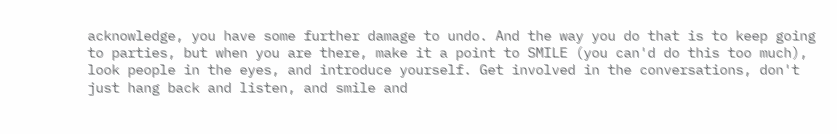acknowledge, you have some further damage to undo. And the way you do that is to keep going to parties, but when you are there, make it a point to SMILE (you can'd do this too much), look people in the eyes, and introduce yourself. Get involved in the conversations, don't just hang back and listen, and smile and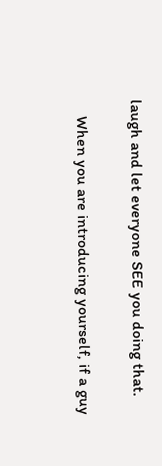laugh and let everyone SEE you doing that.

    When you are introducing yourself, if a guy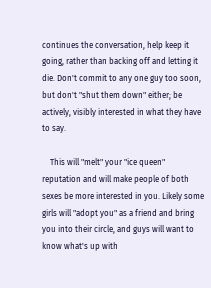continues the conversation, help keep it going, rather than backing off and letting it die. Don't commit to any one guy too soon, but don't "shut them down" either; be actively, visibly interested in what they have to say.

    This will "melt" your "ice queen" reputation and will make people of both sexes be more interested in you. Likely some girls will "adopt you" as a friend and bring you into their circle, and guys will want to know what's up with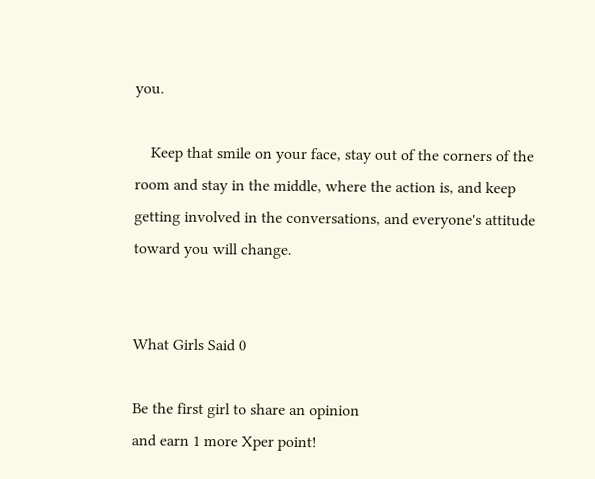you.

    Keep that smile on your face, stay out of the corners of the room and stay in the middle, where the action is, and keep getting involved in the conversations, and everyone's attitude toward you will change.


What Girls Said 0

Be the first girl to share an opinion
and earn 1 more Xper point!